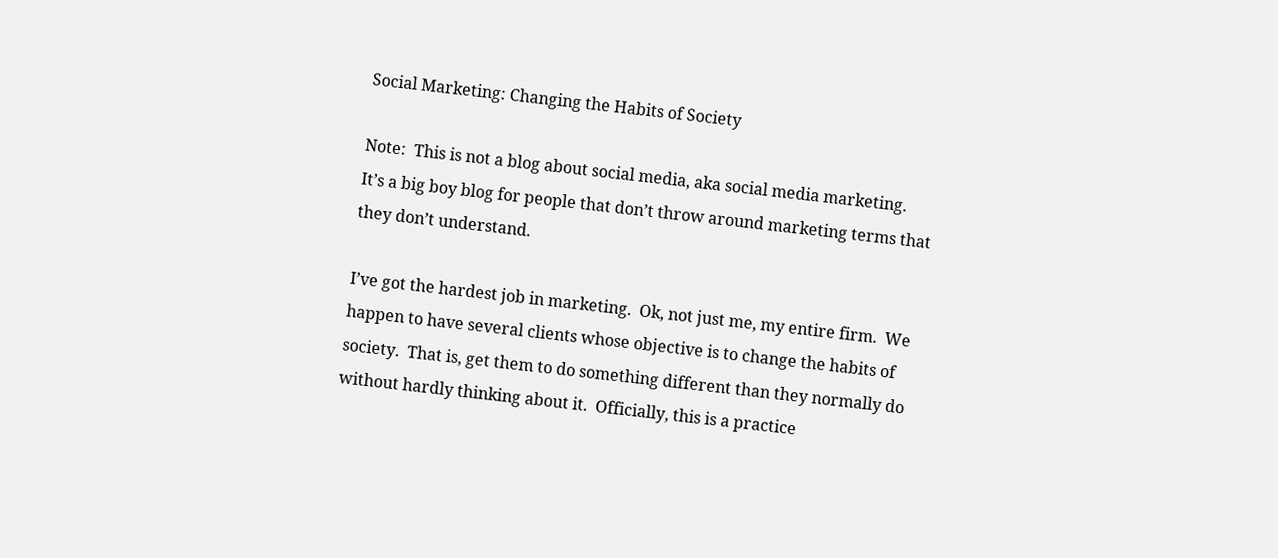Social Marketing: Changing the Habits of Society

Note:  This is not a blog about social media, aka social media marketing.  It’s a big boy blog for people that don’t throw around marketing terms that they don’t understand.

I’ve got the hardest job in marketing.  Ok, not just me, my entire firm.  We happen to have several clients whose objective is to change the habits of society.  That is, get them to do something different than they normally do without hardly thinking about it.  Officially, this is a practice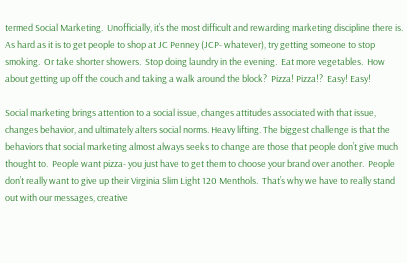termed Social Marketing.  Unofficially, it’s the most difficult and rewarding marketing discipline there is.  As hard as it is to get people to shop at JC Penney (JCP- whatever), try getting someone to stop smoking.  Or take shorter showers.  Stop doing laundry in the evening.  Eat more vegetables.  How about getting up off the couch and taking a walk around the block?  Pizza! Pizza!?  Easy! Easy!

Social marketing brings attention to a social issue, changes attitudes associated with that issue, changes behavior, and ultimately alters social norms. Heavy lifting. The biggest challenge is that the behaviors that social marketing almost always seeks to change are those that people don’t give much thought to.  People want pizza- you just have to get them to choose your brand over another.  People don’t really want to give up their Virginia Slim Light 120 Menthols.  That’s why we have to really stand out with our messages, creative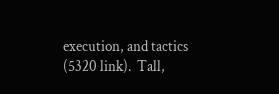execution, and tactics (5320 link).  Tall,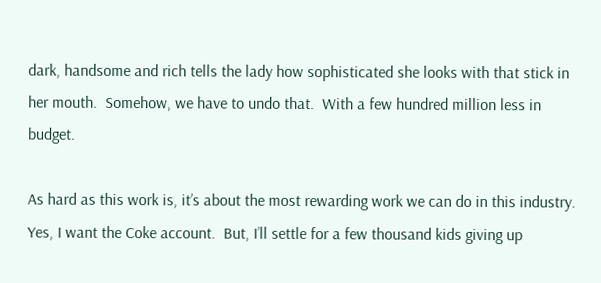dark, handsome and rich tells the lady how sophisticated she looks with that stick in her mouth.  Somehow, we have to undo that.  With a few hundred million less in budget.

As hard as this work is, it’s about the most rewarding work we can do in this industry.  Yes, I want the Coke account.  But, I’ll settle for a few thousand kids giving up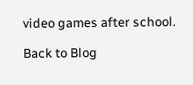video games after school.

Back to Blog